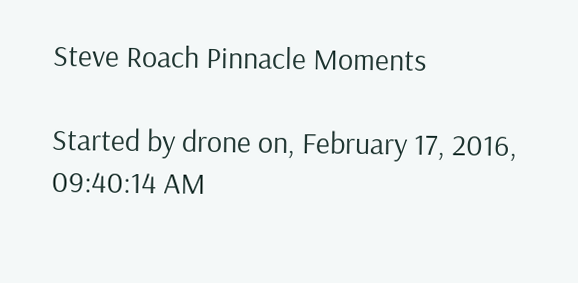Steve Roach Pinnacle Moments

Started by drone on, February 17, 2016, 09:40:14 AM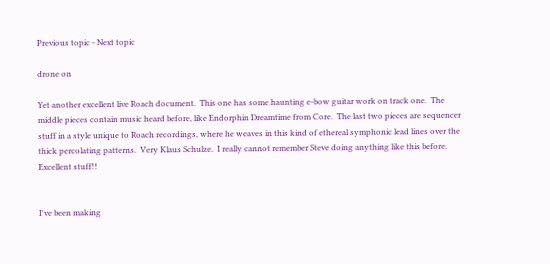Previous topic - Next topic

drone on

Yet another excellent live Roach document.  This one has some haunting e-bow guitar work on track one.  The middle pieces contain music heard before, like Endorphin Dreamtime from Core.  The last two pieces are sequencer stuff in a style unique to Roach recordings, where he weaves in this kind of ethereal symphonic lead lines over the thick percolating patterns.  Very Klaus Schulze.  I really cannot remember Steve doing anything like this before.  Excellent stuff!!


I've been making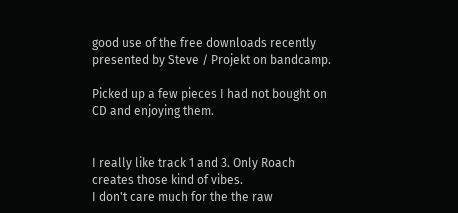good use of the free downloads recently presented by Steve / Projekt on bandcamp.

Picked up a few pieces I had not bought on CD and enjoying them.


I really like track 1 and 3. Only Roach creates those kind of vibes.
I don't care much for the the raw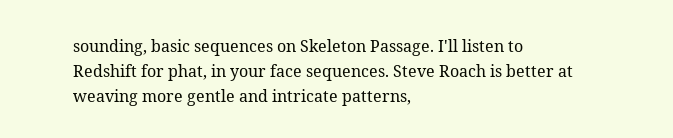sounding, basic sequences on Skeleton Passage. I'll listen to Redshift for phat, in your face sequences. Steve Roach is better at weaving more gentle and intricate patterns,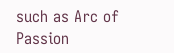such as Arc of Passion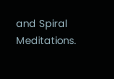and Spiral Meditations.